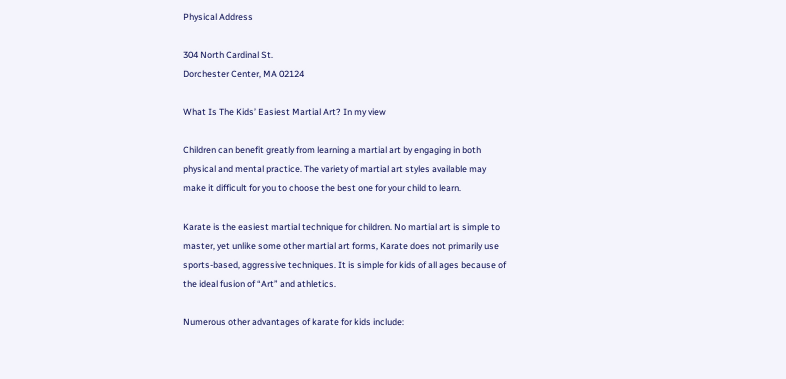Physical Address

304 North Cardinal St.
Dorchester Center, MA 02124

What Is The Kids’ Easiest Martial Art? In my view

Children can benefit greatly from learning a martial art by engaging in both physical and mental practice. The variety of martial art styles available may make it difficult for you to choose the best one for your child to learn.

Karate is the easiest martial technique for children. No martial art is simple to master, yet unlike some other martial art forms, Karate does not primarily use sports-based, aggressive techniques. It is simple for kids of all ages because of the ideal fusion of “Art” and athletics.

Numerous other advantages of karate for kids include: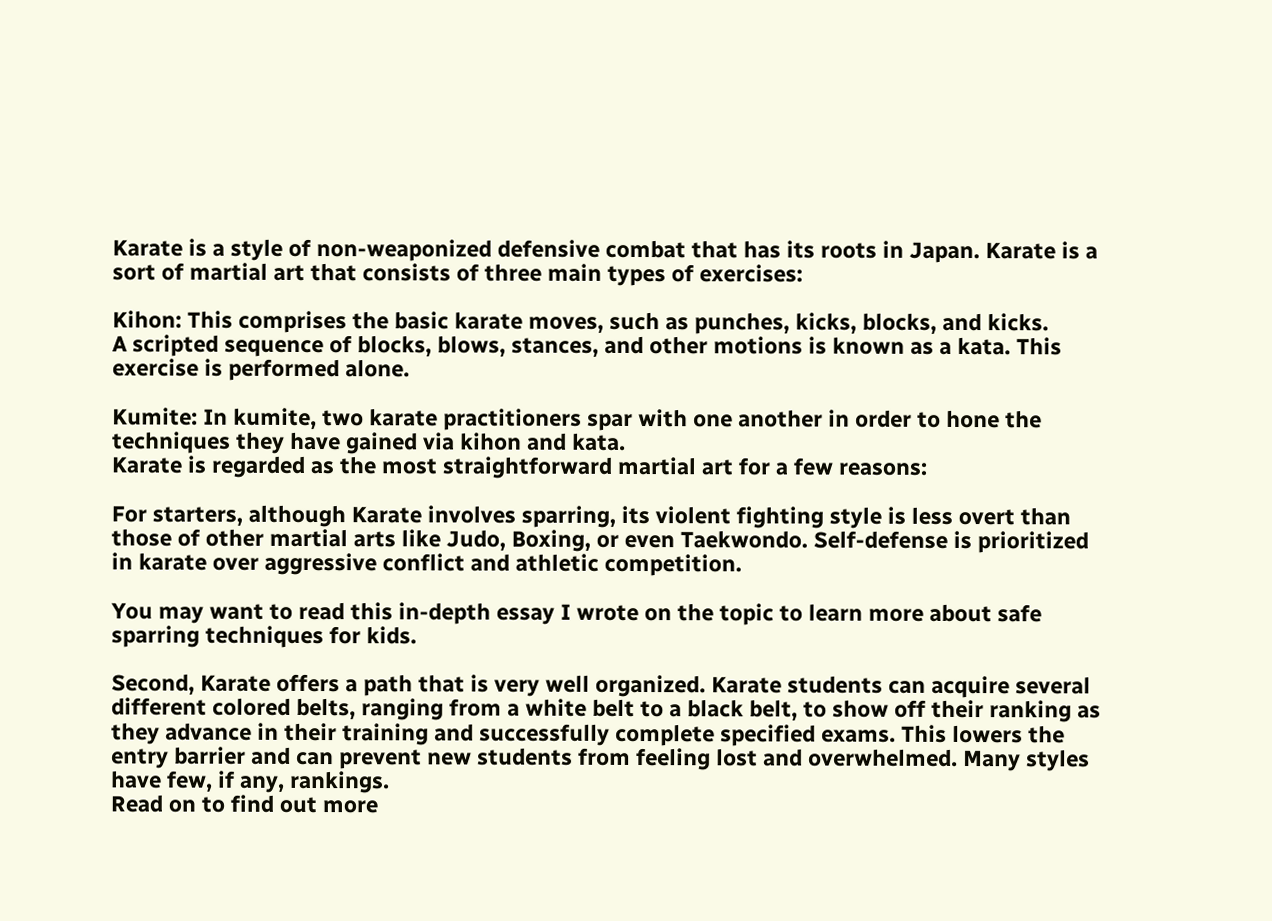Karate is a style of non-weaponized defensive combat that has its roots in Japan. Karate is a sort of martial art that consists of three main types of exercises:

Kihon: This comprises the basic karate moves, such as punches, kicks, blocks, and kicks.
A scripted sequence of blocks, blows, stances, and other motions is known as a kata. This exercise is performed alone.

Kumite: In kumite, two karate practitioners spar with one another in order to hone the techniques they have gained via kihon and kata.
Karate is regarded as the most straightforward martial art for a few reasons:

For starters, although Karate involves sparring, its violent fighting style is less overt than those of other martial arts like Judo, Boxing, or even Taekwondo. Self-defense is prioritized in karate over aggressive conflict and athletic competition.

You may want to read this in-depth essay I wrote on the topic to learn more about safe sparring techniques for kids.

Second, Karate offers a path that is very well organized. Karate students can acquire several different colored belts, ranging from a white belt to a black belt, to show off their ranking as they advance in their training and successfully complete specified exams. This lowers the entry barrier and can prevent new students from feeling lost and overwhelmed. Many styles have few, if any, rankings.
Read on to find out more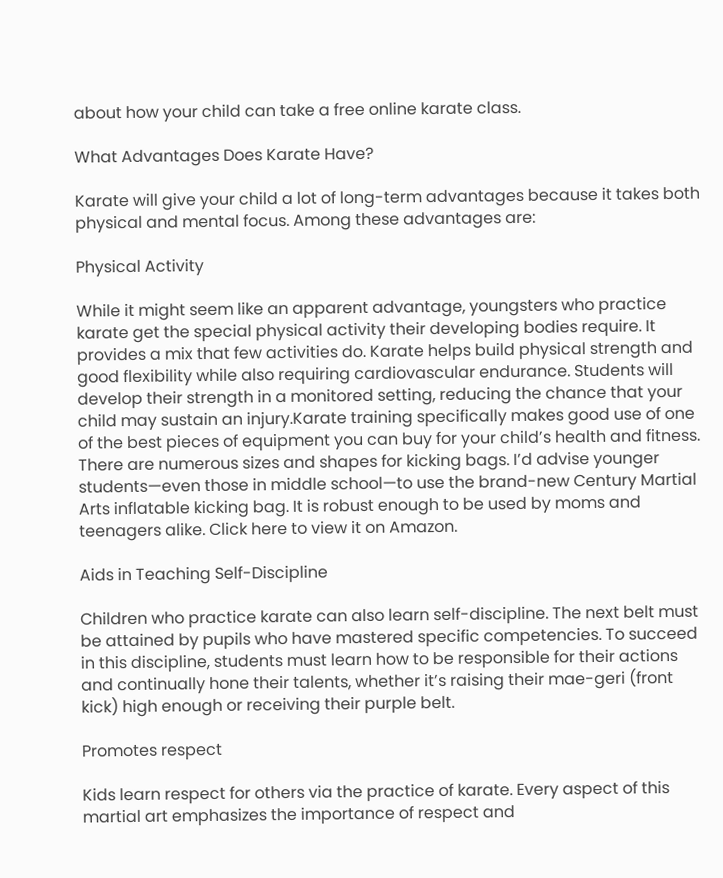about how your child can take a free online karate class.

What Advantages Does Karate Have?

Karate will give your child a lot of long-term advantages because it takes both physical and mental focus. Among these advantages are:

Physical Activity

While it might seem like an apparent advantage, youngsters who practice karate get the special physical activity their developing bodies require. It provides a mix that few activities do. Karate helps build physical strength and good flexibility while also requiring cardiovascular endurance. Students will develop their strength in a monitored setting, reducing the chance that your child may sustain an injury.Karate training specifically makes good use of one of the best pieces of equipment you can buy for your child’s health and fitness. There are numerous sizes and shapes for kicking bags. I’d advise younger students—even those in middle school—to use the brand-new Century Martial Arts inflatable kicking bag. It is robust enough to be used by moms and teenagers alike. Click here to view it on Amazon.

Aids in Teaching Self-Discipline

Children who practice karate can also learn self-discipline. The next belt must be attained by pupils who have mastered specific competencies. To succeed in this discipline, students must learn how to be responsible for their actions and continually hone their talents, whether it’s raising their mae-geri (front kick) high enough or receiving their purple belt.

Promotes respect

Kids learn respect for others via the practice of karate. Every aspect of this martial art emphasizes the importance of respect and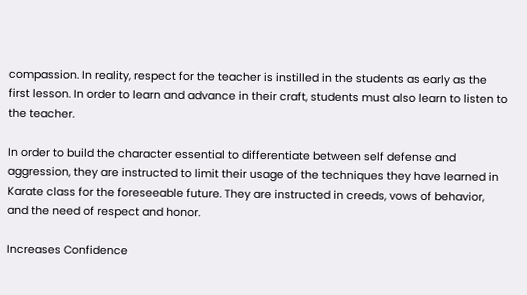compassion. In reality, respect for the teacher is instilled in the students as early as the first lesson. In order to learn and advance in their craft, students must also learn to listen to the teacher.

In order to build the character essential to differentiate between self defense and aggression, they are instructed to limit their usage of the techniques they have learned in Karate class for the foreseeable future. They are instructed in creeds, vows of behavior, and the need of respect and honor.

Increases Confidence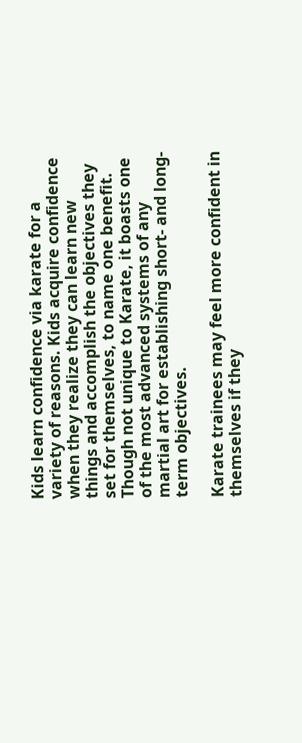Kids learn confidence via karate for a variety of reasons. Kids acquire confidence when they realize they can learn new things and accomplish the objectives they set for themselves, to name one benefit. Though not unique to Karate, it boasts one of the most advanced systems of any martial art for establishing short- and long-term objectives.

Karate trainees may feel more confident in themselves if they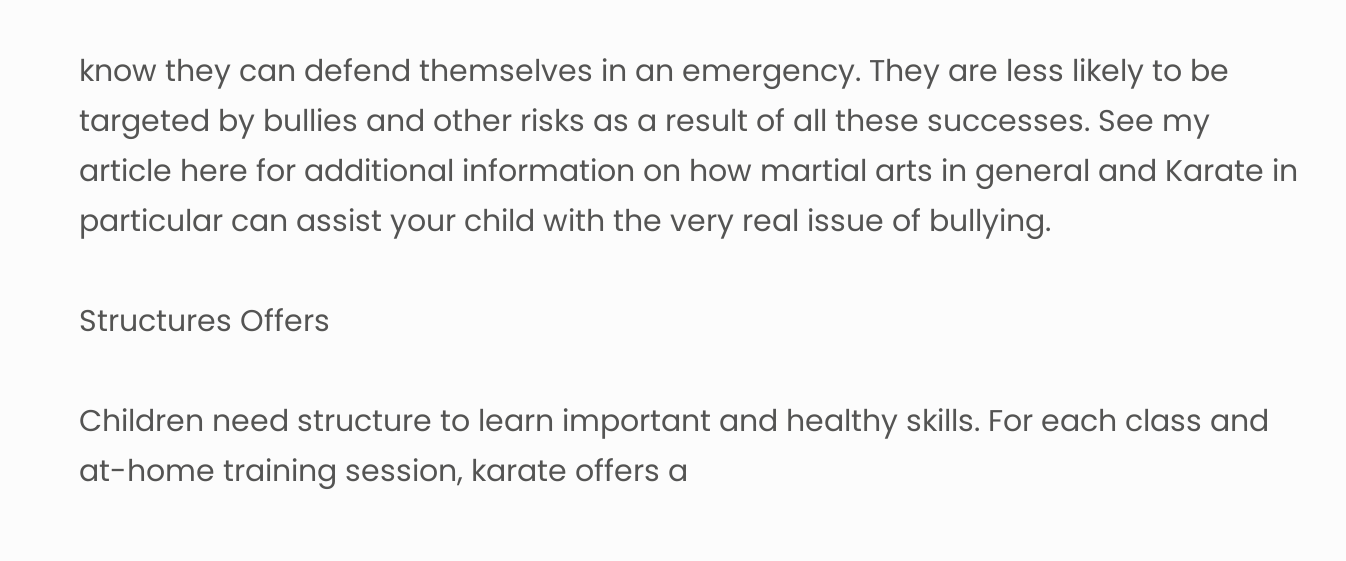know they can defend themselves in an emergency. They are less likely to be targeted by bullies and other risks as a result of all these successes. See my article here for additional information on how martial arts in general and Karate in particular can assist your child with the very real issue of bullying.

Structures Offers

Children need structure to learn important and healthy skills. For each class and at-home training session, karate offers a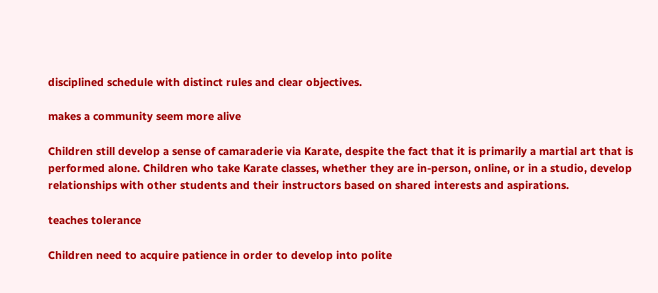disciplined schedule with distinct rules and clear objectives.

makes a community seem more alive

Children still develop a sense of camaraderie via Karate, despite the fact that it is primarily a martial art that is performed alone. Children who take Karate classes, whether they are in-person, online, or in a studio, develop relationships with other students and their instructors based on shared interests and aspirations.

teaches tolerance

Children need to acquire patience in order to develop into polite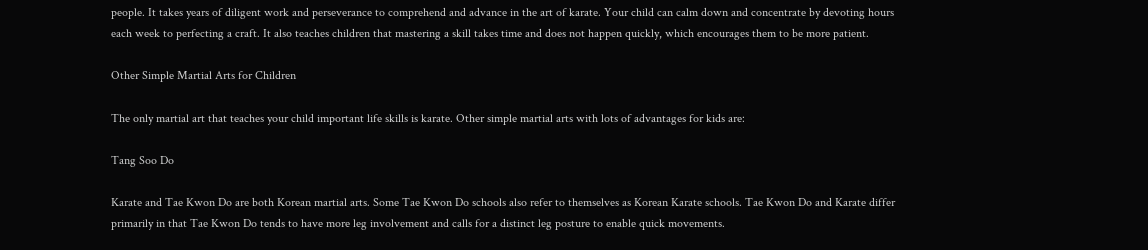people. It takes years of diligent work and perseverance to comprehend and advance in the art of karate. Your child can calm down and concentrate by devoting hours each week to perfecting a craft. It also teaches children that mastering a skill takes time and does not happen quickly, which encourages them to be more patient.

Other Simple Martial Arts for Children

The only martial art that teaches your child important life skills is karate. Other simple martial arts with lots of advantages for kids are:

Tang Soo Do

Karate and Tae Kwon Do are both Korean martial arts. Some Tae Kwon Do schools also refer to themselves as Korean Karate schools. Tae Kwon Do and Karate differ primarily in that Tae Kwon Do tends to have more leg involvement and calls for a distinct leg posture to enable quick movements.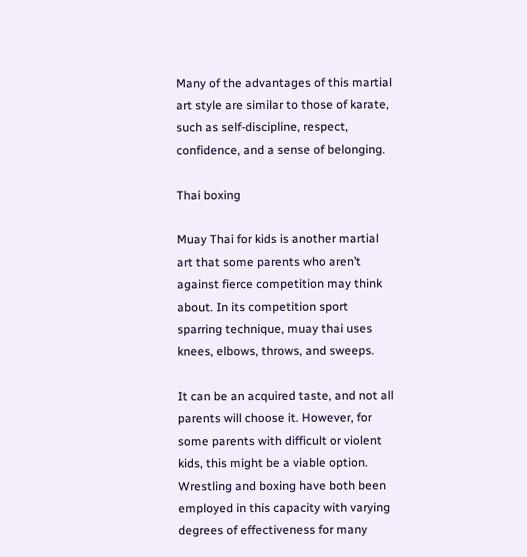Many of the advantages of this martial art style are similar to those of karate, such as self-discipline, respect, confidence, and a sense of belonging.

Thai boxing

Muay Thai for kids is another martial art that some parents who aren’t against fierce competition may think about. In its competition sport sparring technique, muay thai uses knees, elbows, throws, and sweeps.

It can be an acquired taste, and not all parents will choose it. However, for some parents with difficult or violent kids, this might be a viable option. Wrestling and boxing have both been employed in this capacity with varying degrees of effectiveness for many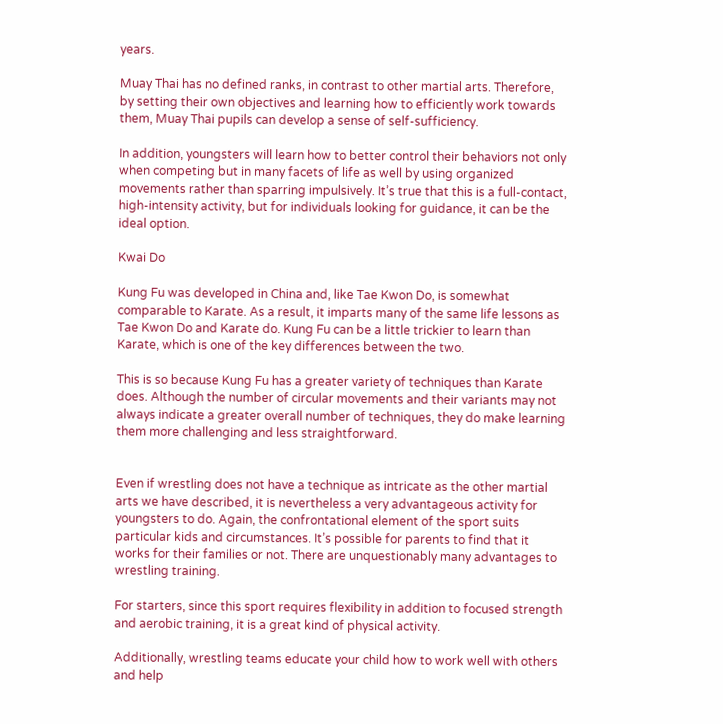years.

Muay Thai has no defined ranks, in contrast to other martial arts. Therefore, by setting their own objectives and learning how to efficiently work towards them, Muay Thai pupils can develop a sense of self-sufficiency.

In addition, youngsters will learn how to better control their behaviors not only when competing but in many facets of life as well by using organized movements rather than sparring impulsively. It’s true that this is a full-contact, high-intensity activity, but for individuals looking for guidance, it can be the ideal option.

Kwai Do

Kung Fu was developed in China and, like Tae Kwon Do, is somewhat comparable to Karate. As a result, it imparts many of the same life lessons as Tae Kwon Do and Karate do. Kung Fu can be a little trickier to learn than Karate, which is one of the key differences between the two.

This is so because Kung Fu has a greater variety of techniques than Karate does. Although the number of circular movements and their variants may not always indicate a greater overall number of techniques, they do make learning them more challenging and less straightforward.


Even if wrestling does not have a technique as intricate as the other martial arts we have described, it is nevertheless a very advantageous activity for youngsters to do. Again, the confrontational element of the sport suits particular kids and circumstances. It’s possible for parents to find that it works for their families or not. There are unquestionably many advantages to wrestling training.

For starters, since this sport requires flexibility in addition to focused strength and aerobic training, it is a great kind of physical activity.

Additionally, wrestling teams educate your child how to work well with others and help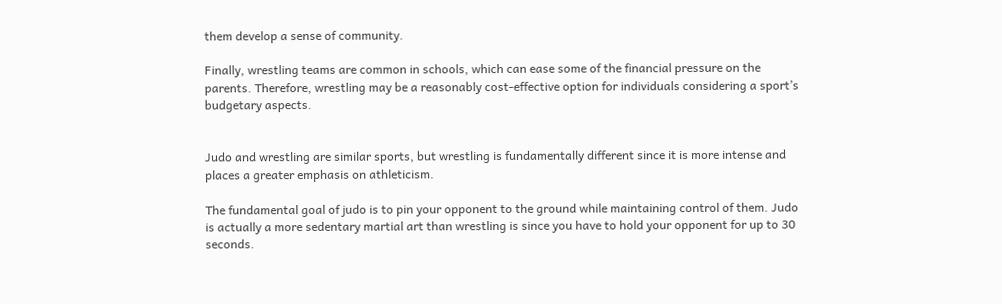them develop a sense of community.

Finally, wrestling teams are common in schools, which can ease some of the financial pressure on the parents. Therefore, wrestling may be a reasonably cost-effective option for individuals considering a sport’s budgetary aspects.


Judo and wrestling are similar sports, but wrestling is fundamentally different since it is more intense and places a greater emphasis on athleticism.

The fundamental goal of judo is to pin your opponent to the ground while maintaining control of them. Judo is actually a more sedentary martial art than wrestling is since you have to hold your opponent for up to 30 seconds.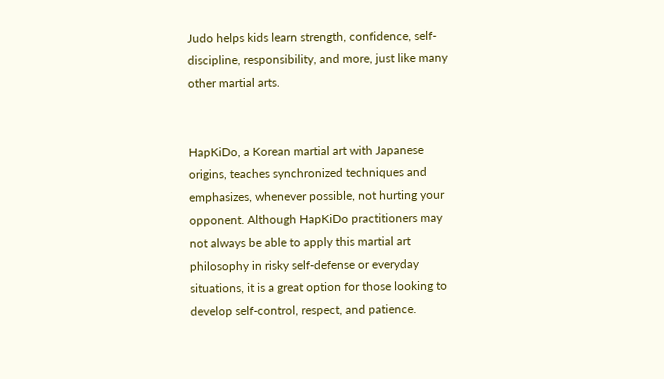Judo helps kids learn strength, confidence, self-discipline, responsibility, and more, just like many other martial arts.


HapKiDo, a Korean martial art with Japanese origins, teaches synchronized techniques and emphasizes, whenever possible, not hurting your opponent. Although HapKiDo practitioners may not always be able to apply this martial art philosophy in risky self-defense or everyday situations, it is a great option for those looking to develop self-control, respect, and patience.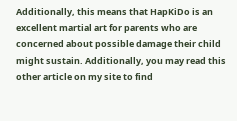Additionally, this means that HapKiDo is an excellent martial art for parents who are concerned about possible damage their child might sustain. Additionally, you may read this other article on my site to find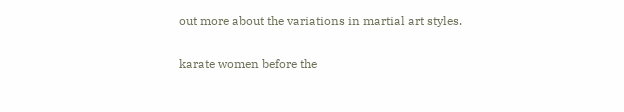out more about the variations in martial art styles.

karate women before the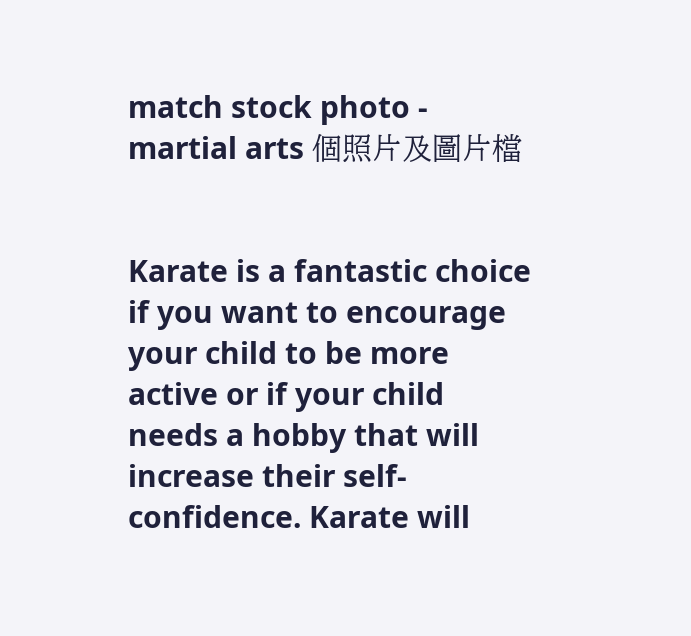match stock photo - martial arts 個照片及圖片檔


Karate is a fantastic choice if you want to encourage your child to be more active or if your child needs a hobby that will increase their self-confidence. Karate will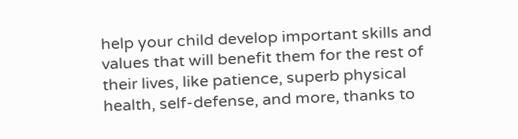help your child develop important skills and values that will benefit them for the rest of their lives, like patience, superb physical health, self-defense, and more, thanks to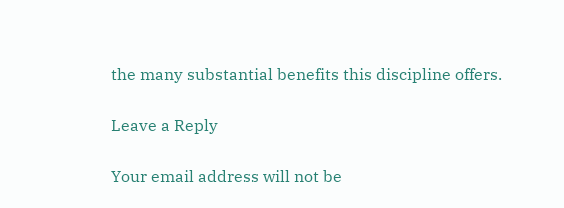the many substantial benefits this discipline offers.

Leave a Reply

Your email address will not be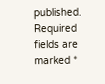published. Required fields are marked *